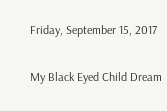Friday, September 15, 2017

My Black Eyed Child Dream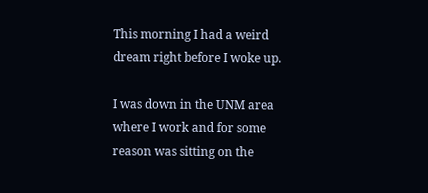This morning I had a weird dream right before I woke up.

I was down in the UNM area where I work and for some reason was sitting on the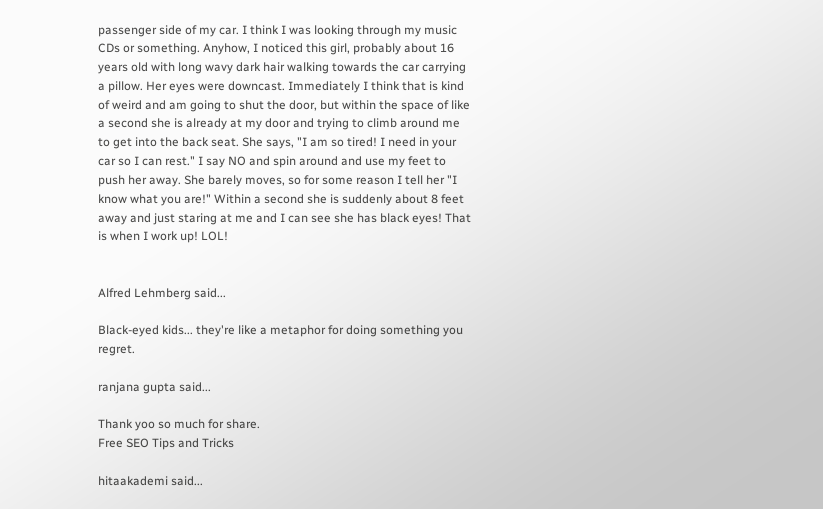passenger side of my car. I think I was looking through my music CDs or something. Anyhow, I noticed this girl, probably about 16 years old with long wavy dark hair walking towards the car carrying a pillow. Her eyes were downcast. Immediately I think that is kind of weird and am going to shut the door, but within the space of like a second she is already at my door and trying to climb around me to get into the back seat. She says, "I am so tired! I need in your car so I can rest." I say NO and spin around and use my feet to push her away. She barely moves, so for some reason I tell her "I know what you are!" Within a second she is suddenly about 8 feet away and just staring at me and I can see she has black eyes! That is when I work up! LOL!


Alfred Lehmberg said...

Black-eyed kids... they're like a metaphor for doing something you regret.

ranjana gupta said...

Thank yoo so much for share.
Free SEO Tips and Tricks

hitaakademi said...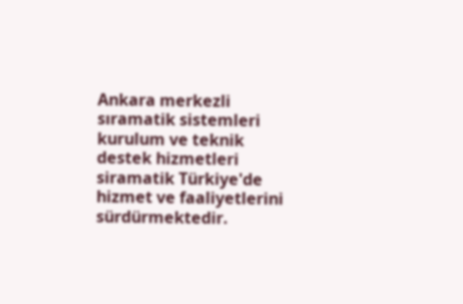Ankara merkezli sıramatik sistemleri kurulum ve teknik destek hizmetleri
siramatik Türkiye'de hizmet ve faaliyetlerini sürdürmektedir.